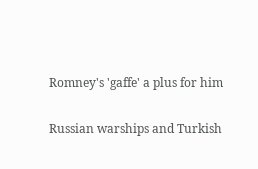Romney's 'gaffe' a plus for him

Russian warships and Turkish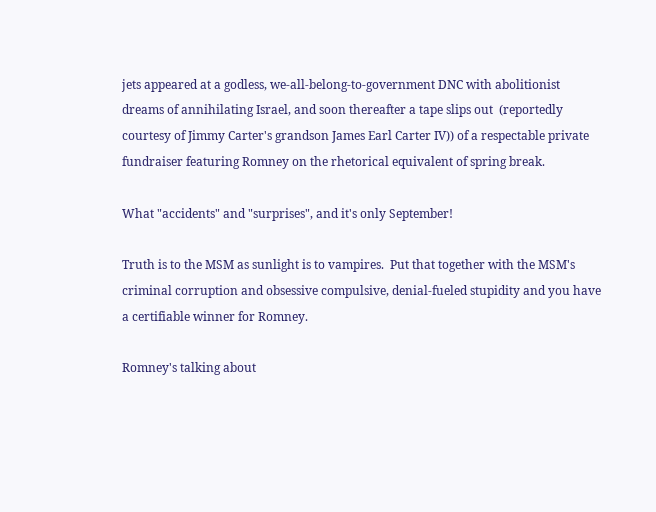jets appeared at a godless, we-all-belong-to-government DNC with abolitionist dreams of annihilating Israel, and soon thereafter a tape slips out  (reportedly courtesy of Jimmy Carter's grandson James Earl Carter IV)) of a respectable private fundraiser featuring Romney on the rhetorical equivalent of spring break.

What "accidents" and "surprises", and it's only September!

Truth is to the MSM as sunlight is to vampires.  Put that together with the MSM's criminal corruption and obsessive compulsive, denial-fueled stupidity and you have a certifiable winner for Romney.

Romney's talking about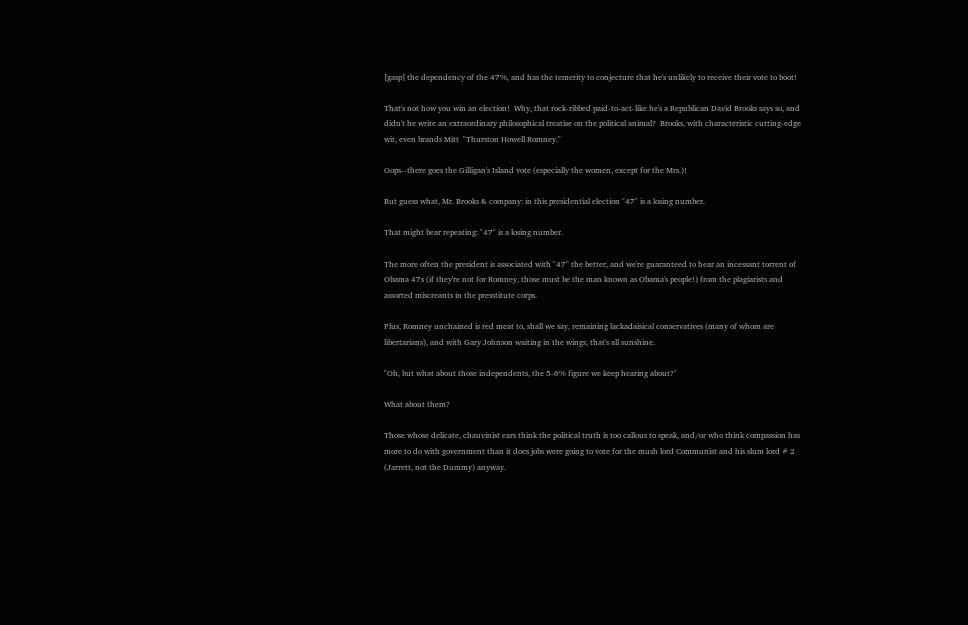[gasp] the dependency of the 47%, and has the temerity to conjecture that he's unlikely to receive their vote to boot!

That's not how you win an election!  Why, that rock-ribbed paid-to-act-like he's a Republican David Brooks says so, and didn't he write an extraordinary philosophical treatise on the political animal?  Brooks, with characteristic cutting-edge wit, even brands Mitt  "Thurston Howell Romney."

Oops--there goes the Gilligan's Island vote (especially the women, except for the Mrs.)!

But guess what, Mr. Brooks & company: in this presidential election "47" is a losing number.

That might bear repeating: "47" is a losing number.

The more often the president is associated with "47" the better, and we're guaranteed to hear an incessant torrent of Obama 47s (if they're not for Romney, those must be the man known as Obama's people!) from the plagiarists and assorted miscreants in the presstitute corps.

Plus, Romney unchained is red meat to, shall we say, remaining lackadaisical conservatives (many of whom are libertarians), and with Gary Johnson waiting in the wings, that's all sunshine.

"Oh, but what about those independents, the 5-6% figure we keep hearing about?"

What about them?

Those whose delicate, chauvinist ears think the political truth is too callous to speak, and/or who think compassion has more to do with government than it does jobs were going to vote for the mush lord Communist and his slum lord # 2 (Jarrett, not the Dummy) anyway.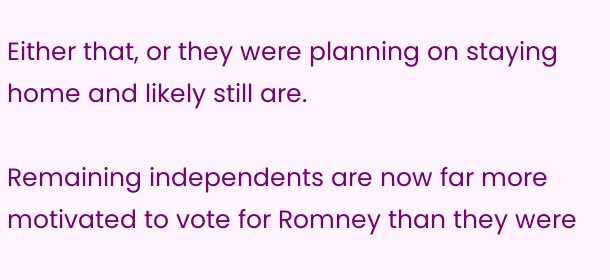Either that, or they were planning on staying home and likely still are.

Remaining independents are now far more motivated to vote for Romney than they were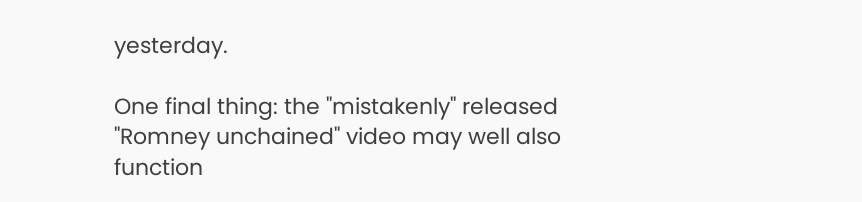yesterday.

One final thing: the "mistakenly" released "Romney unchained" video may well also function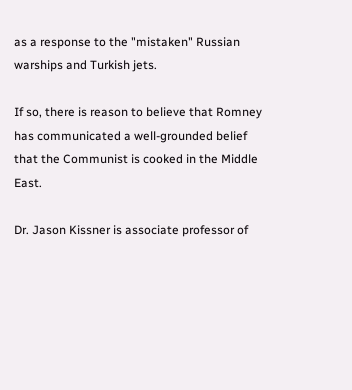as a response to the "mistaken" Russian warships and Turkish jets.

If so, there is reason to believe that Romney has communicated a well-grounded belief that the Communist is cooked in the Middle East.

Dr. Jason Kissner is associate professor of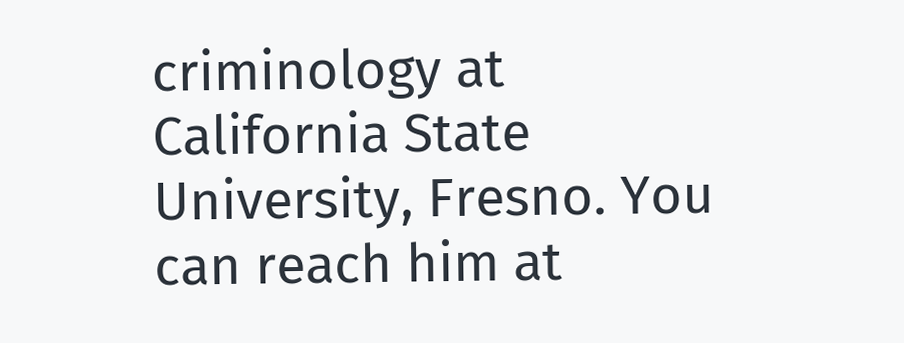criminology at California State University, Fresno. You can reach him at